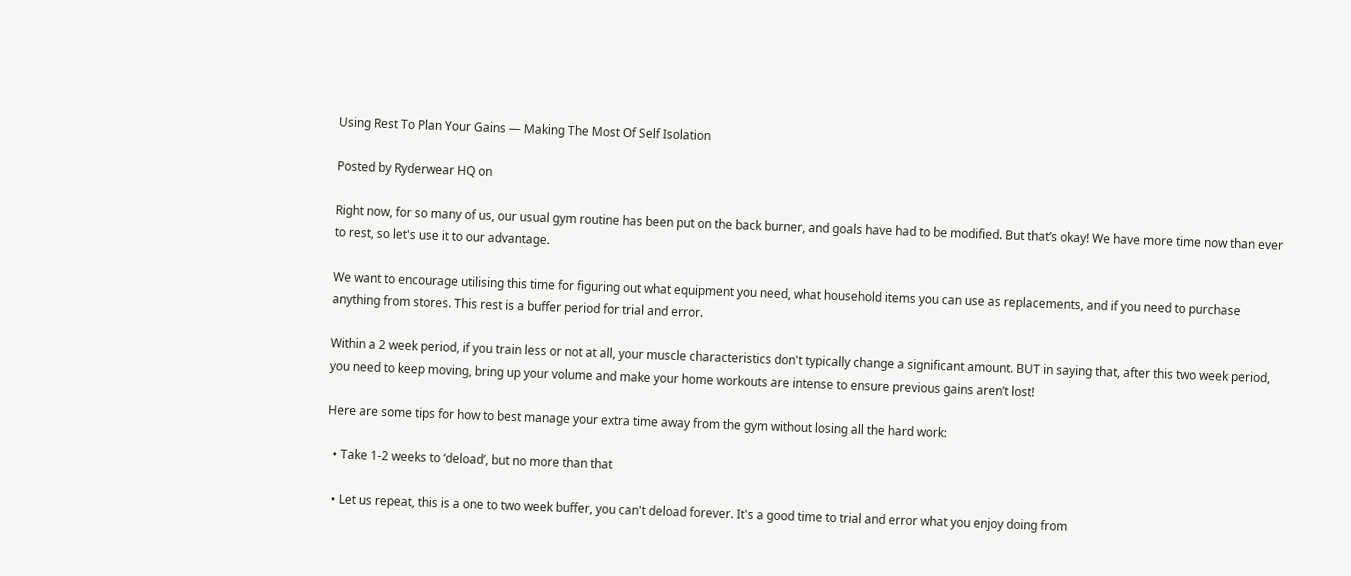Using Rest To Plan Your Gains — Making The Most Of Self Isolation

Posted by Ryderwear HQ on

Right now, for so many of us, our usual gym routine has been put on the back burner, and goals have had to be modified. But that’s okay! We have more time now than ever to rest, so let's use it to our advantage.

We want to encourage utilising this time for figuring out what equipment you need, what household items you can use as replacements, and if you need to purchase anything from stores. This rest is a buffer period for trial and error.

Within a 2 week period, if you train less or not at all, your muscle characteristics don't typically change a significant amount. BUT in saying that, after this two week period, you need to keep moving, bring up your volume and make your home workouts are intense to ensure previous gains aren’t lost!

Here are some tips for how to best manage your extra time away from the gym without losing all the hard work:

  • Take 1-2 weeks to ‘deload’, but no more than that

  • Let us repeat, this is a one to two week buffer, you can't deload forever. It's a good time to trial and error what you enjoy doing from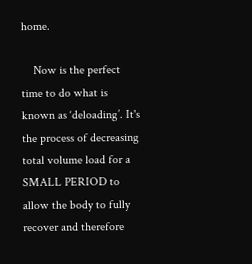home.

    Now is the perfect time to do what is known as ‘deloading’. It's the process of decreasing total volume load for a SMALL PERIOD to allow the body to fully recover and therefore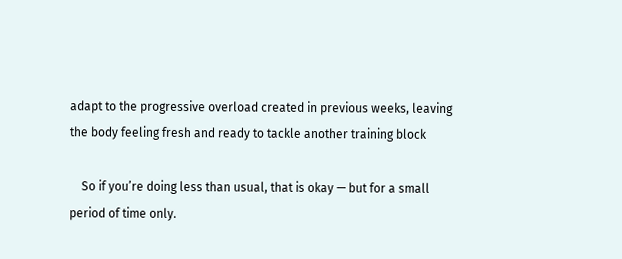adapt to the progressive overload created in previous weeks, leaving the body feeling fresh and ready to tackle another training block

    So if you’re doing less than usual, that is okay — but for a small period of time only.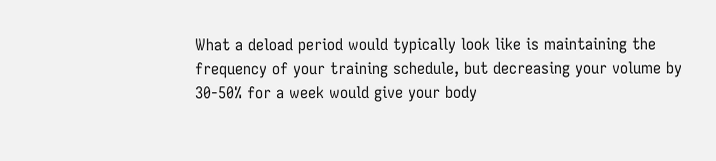What a deload period would typically look like is maintaining the frequency of your training schedule, but decreasing your volume by 30-50% for a week would give your body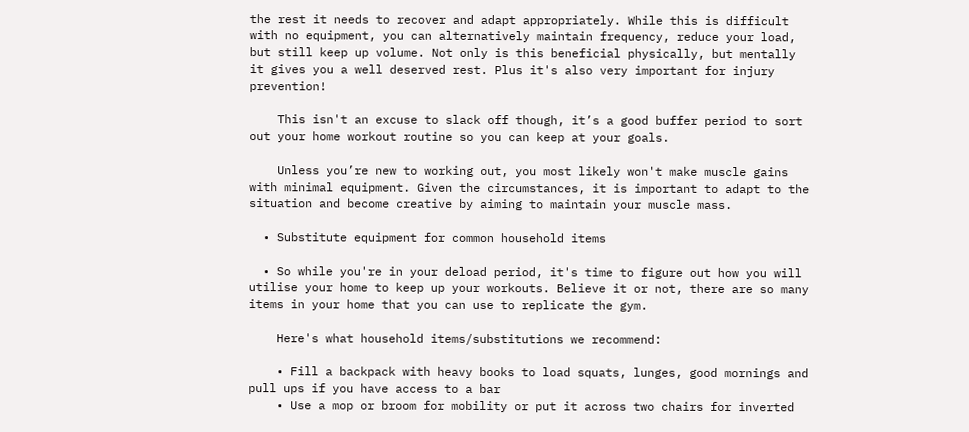the rest it needs to recover and adapt appropriately. While this is difficult with no equipment, you can alternatively maintain frequency, reduce your load, but still keep up volume. Not only is this beneficial physically, but mentally it gives you a well deserved rest. Plus it's also very important for injury prevention!

    This isn't an excuse to slack off though, it’s a good buffer period to sort out your home workout routine so you can keep at your goals.

    Unless you’re new to working out, you most likely won't make muscle gains with minimal equipment. Given the circumstances, it is important to adapt to the situation and become creative by aiming to maintain your muscle mass.

  • Substitute equipment for common household items

  • So while you're in your deload period, it's time to figure out how you will utilise your home to keep up your workouts. Believe it or not, there are so many items in your home that you can use to replicate the gym.

    Here's what household items/substitutions we recommend:

    • Fill a backpack with heavy books to load squats, lunges, good mornings and pull ups if you have access to a bar
    • Use a mop or broom for mobility or put it across two chairs for inverted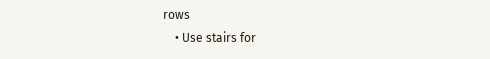rows
    • Use stairs for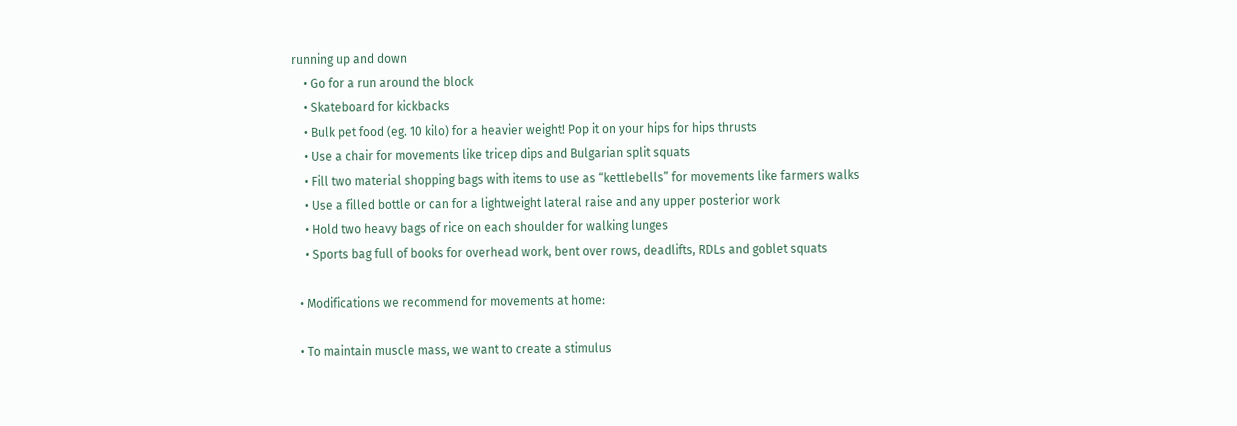running up and down
    • Go for a run around the block
    • Skateboard for kickbacks
    • Bulk pet food (eg. 10 kilo) for a heavier weight! Pop it on your hips for hips thrusts
    • Use a chair for movements like tricep dips and Bulgarian split squats
    • Fill two material shopping bags with items to use as “kettlebells” for movements like farmers walks
    • Use a filled bottle or can for a lightweight lateral raise and any upper posterior work
    • Hold two heavy bags of rice on each shoulder for walking lunges
    • Sports bag full of books for overhead work, bent over rows, deadlifts, RDLs and goblet squats

  • Modifications we recommend for movements at home:

  • To maintain muscle mass, we want to create a stimulus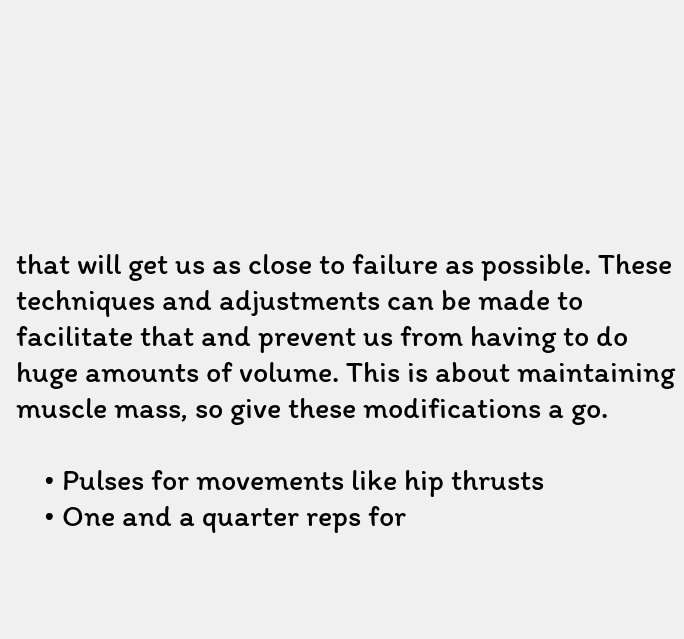that will get us as close to failure as possible. These techniques and adjustments can be made to facilitate that and prevent us from having to do huge amounts of volume. This is about maintaining muscle mass, so give these modifications a go.

    • Pulses for movements like hip thrusts
    • One and a quarter reps for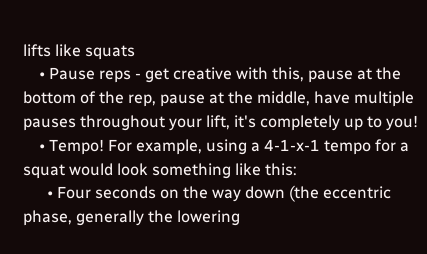lifts like squats
    • Pause reps - get creative with this, pause at the bottom of the rep, pause at the middle, have multiple pauses throughout your lift, it's completely up to you!
    • Tempo! For example, using a 4-1-x-1 tempo for a squat would look something like this:
      • Four seconds on the way down (the eccentric phase, generally the lowering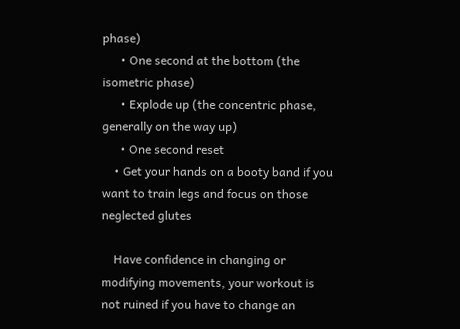phase)
      • One second at the bottom (the isometric phase)
      • Explode up (the concentric phase, generally on the way up)
      • One second reset
    • Get your hands on a booty band if you want to train legs and focus on those neglected glutes

    Have confidence in changing or modifying movements, your workout is not ruined if you have to change an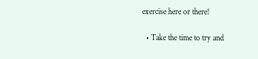exercise here or there!

  • Take the time to try and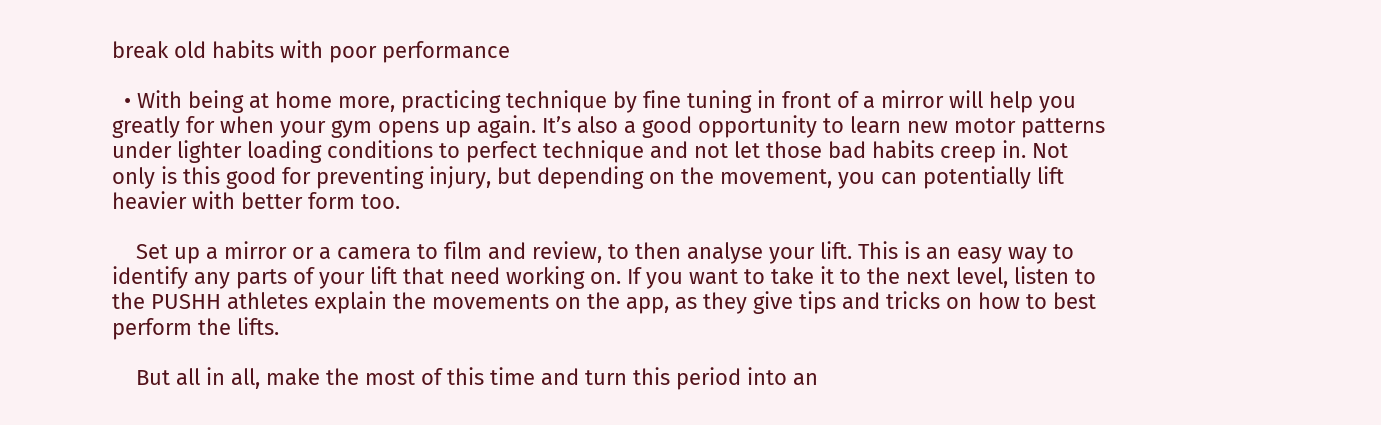break old habits with poor performance

  • With being at home more, practicing technique by fine tuning in front of a mirror will help you greatly for when your gym opens up again. It’s also a good opportunity to learn new motor patterns under lighter loading conditions to perfect technique and not let those bad habits creep in. Not only is this good for preventing injury, but depending on the movement, you can potentially lift heavier with better form too.

    Set up a mirror or a camera to film and review, to then analyse your lift. This is an easy way to identify any parts of your lift that need working on. If you want to take it to the next level, listen to the PUSHH athletes explain the movements on the app, as they give tips and tricks on how to best perform the lifts.

    But all in all, make the most of this time and turn this period into an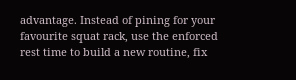advantage. Instead of pining for your favourite squat rack, use the enforced rest time to build a new routine, fix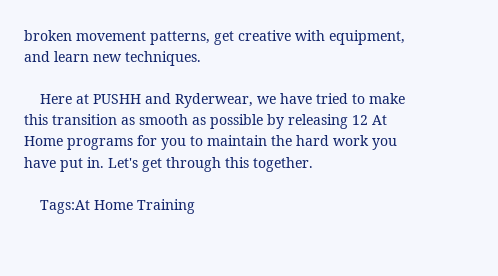broken movement patterns, get creative with equipment, and learn new techniques.

    Here at PUSHH and Ryderwear, we have tried to make this transition as smooth as possible by releasing 12 At Home programs for you to maintain the hard work you have put in. Let's get through this together.

    Tags:At Home Training